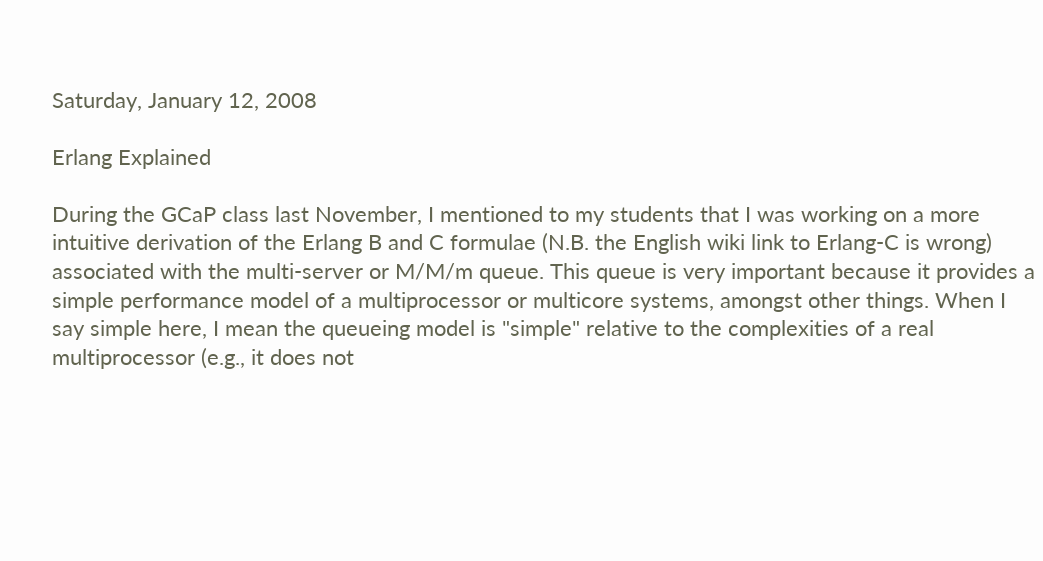Saturday, January 12, 2008

Erlang Explained

During the GCaP class last November, I mentioned to my students that I was working on a more intuitive derivation of the Erlang B and C formulae (N.B. the English wiki link to Erlang-C is wrong) associated with the multi-server or M/M/m queue. This queue is very important because it provides a simple performance model of a multiprocessor or multicore systems, amongst other things. When I say simple here, I mean the queueing model is "simple" relative to the complexities of a real multiprocessor (e.g., it does not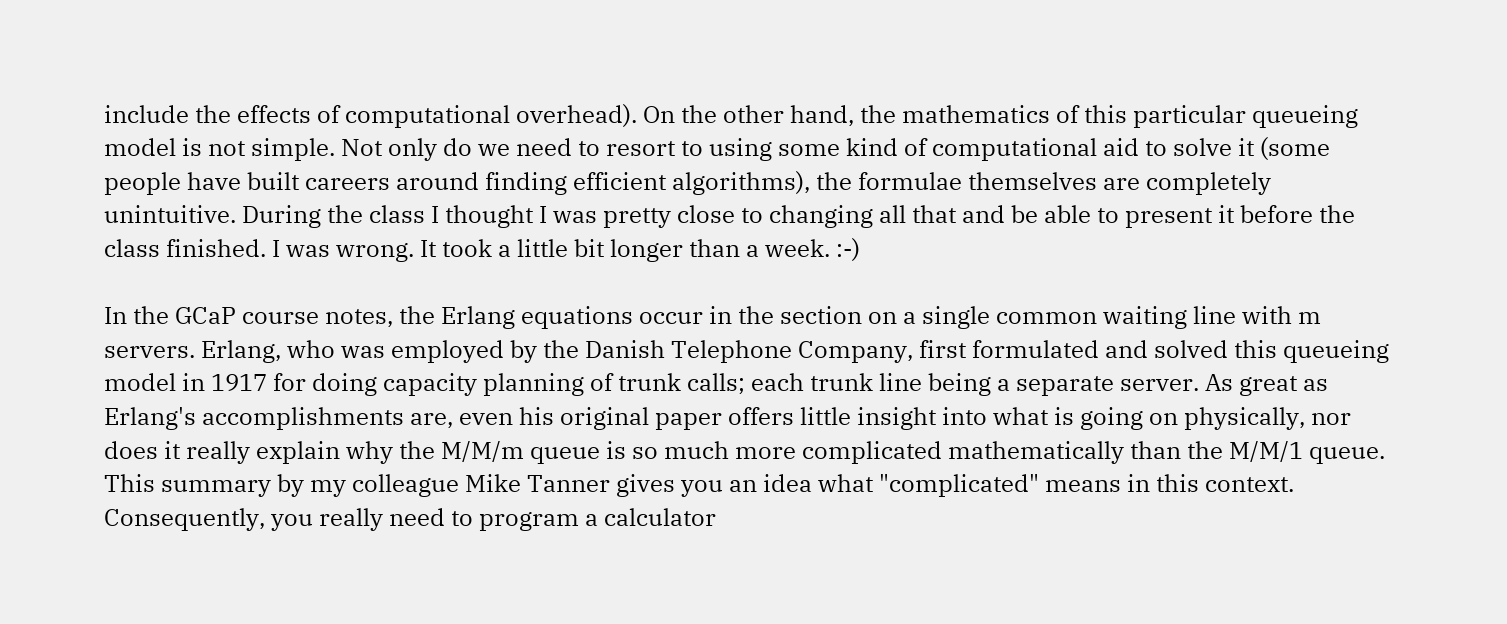include the effects of computational overhead). On the other hand, the mathematics of this particular queueing model is not simple. Not only do we need to resort to using some kind of computational aid to solve it (some people have built careers around finding efficient algorithms), the formulae themselves are completely unintuitive. During the class I thought I was pretty close to changing all that and be able to present it before the class finished. I was wrong. It took a little bit longer than a week. :-)

In the GCaP course notes, the Erlang equations occur in the section on a single common waiting line with m servers. Erlang, who was employed by the Danish Telephone Company, first formulated and solved this queueing model in 1917 for doing capacity planning of trunk calls; each trunk line being a separate server. As great as Erlang's accomplishments are, even his original paper offers little insight into what is going on physically, nor does it really explain why the M/M/m queue is so much more complicated mathematically than the M/M/1 queue. This summary by my colleague Mike Tanner gives you an idea what "complicated" means in this context. Consequently, you really need to program a calculator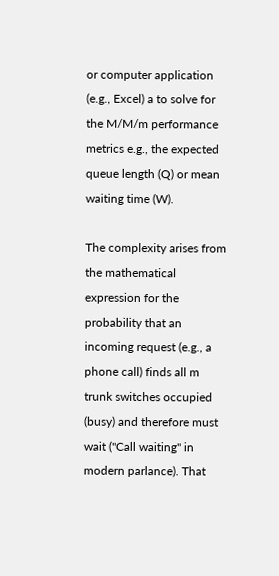or computer application (e.g., Excel) a to solve for the M/M/m performance metrics e.g., the expected queue length (Q) or mean waiting time (W).

The complexity arises from the mathematical expression for the probability that an incoming request (e.g., a phone call) finds all m trunk switches occupied (busy) and therefore must wait ("Call waiting" in modern parlance). That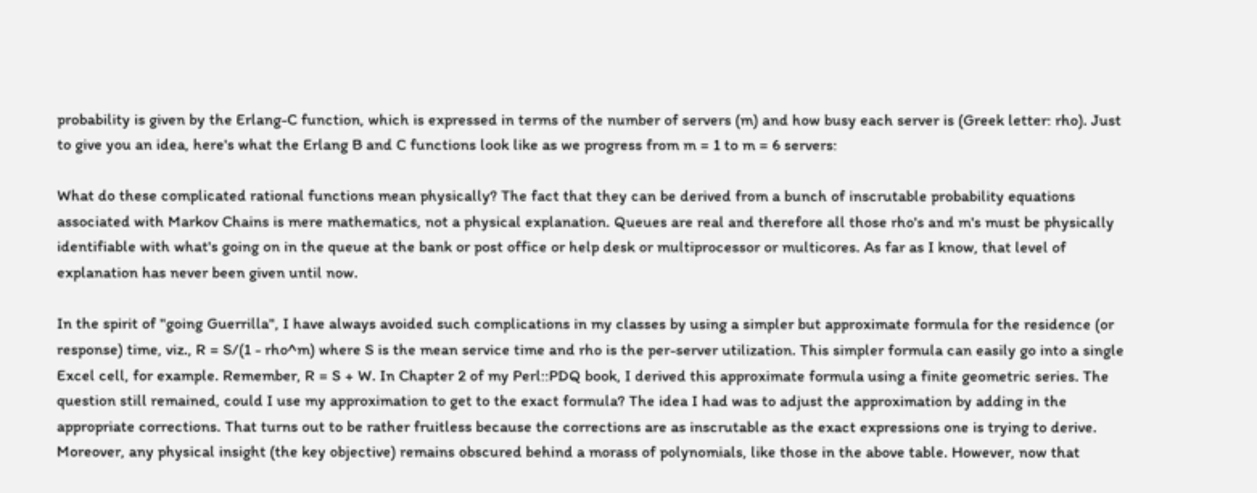probability is given by the Erlang-C function, which is expressed in terms of the number of servers (m) and how busy each server is (Greek letter: rho). Just to give you an idea, here's what the Erlang B and C functions look like as we progress from m = 1 to m = 6 servers:

What do these complicated rational functions mean physically? The fact that they can be derived from a bunch of inscrutable probability equations associated with Markov Chains is mere mathematics, not a physical explanation. Queues are real and therefore all those rho's and m's must be physically identifiable with what's going on in the queue at the bank or post office or help desk or multiprocessor or multicores. As far as I know, that level of explanation has never been given until now.

In the spirit of "going Guerrilla", I have always avoided such complications in my classes by using a simpler but approximate formula for the residence (or response) time, viz., R = S/(1 - rho^m) where S is the mean service time and rho is the per-server utilization. This simpler formula can easily go into a single Excel cell, for example. Remember, R = S + W. In Chapter 2 of my Perl::PDQ book, I derived this approximate formula using a finite geometric series. The question still remained, could I use my approximation to get to the exact formula? The idea I had was to adjust the approximation by adding in the appropriate corrections. That turns out to be rather fruitless because the corrections are as inscrutable as the exact expressions one is trying to derive. Moreover, any physical insight (the key objective) remains obscured behind a morass of polynomials, like those in the above table. However, now that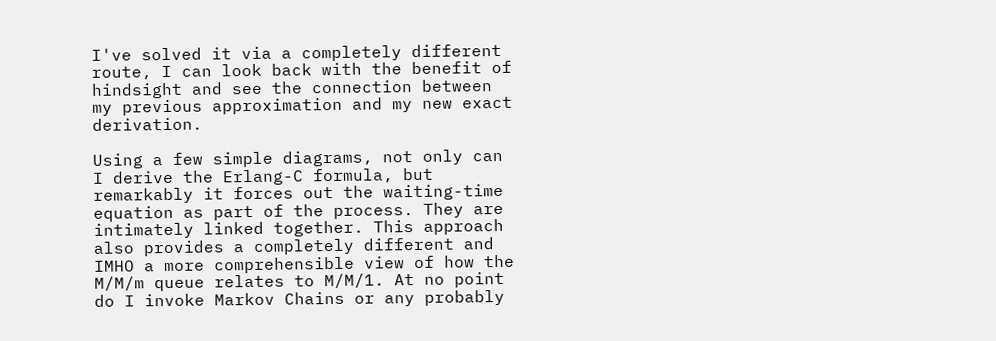I've solved it via a completely different route, I can look back with the benefit of hindsight and see the connection between my previous approximation and my new exact derivation.

Using a few simple diagrams, not only can I derive the Erlang-C formula, but remarkably it forces out the waiting-time equation as part of the process. They are intimately linked together. This approach also provides a completely different and IMHO a more comprehensible view of how the M/M/m queue relates to M/M/1. At no point do I invoke Markov Chains or any probably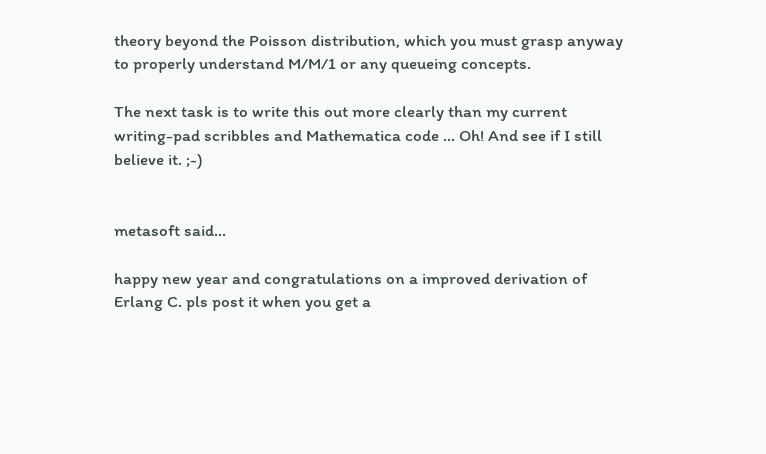theory beyond the Poisson distribution, which you must grasp anyway to properly understand M/M/1 or any queueing concepts.

The next task is to write this out more clearly than my current writing-pad scribbles and Mathematica code ... Oh! And see if I still believe it. ;-)


metasoft said...

happy new year and congratulations on a improved derivation of Erlang C. pls post it when you get a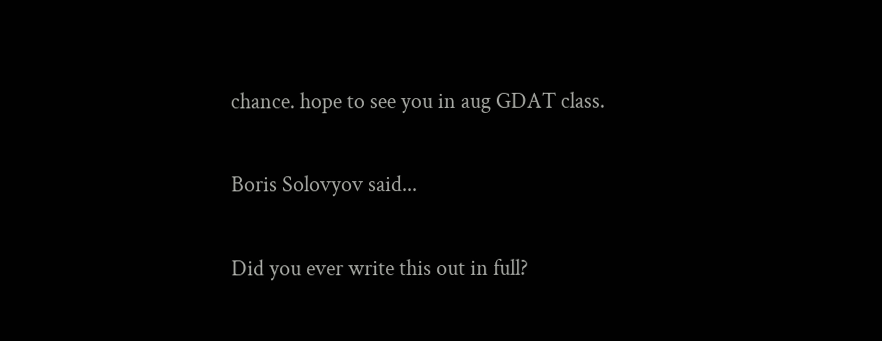chance. hope to see you in aug GDAT class.

Boris Solovyov said...

Did you ever write this out in full?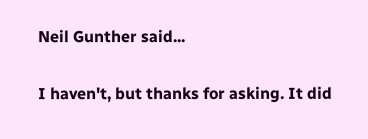Neil Gunther said...

I haven't, but thanks for asking. It did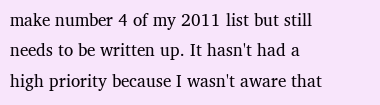make number 4 of my 2011 list but still needs to be written up. It hasn't had a high priority because I wasn't aware that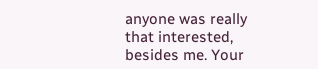anyone was really that interested, besides me. Your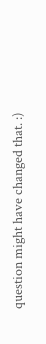question might have changed that. :)